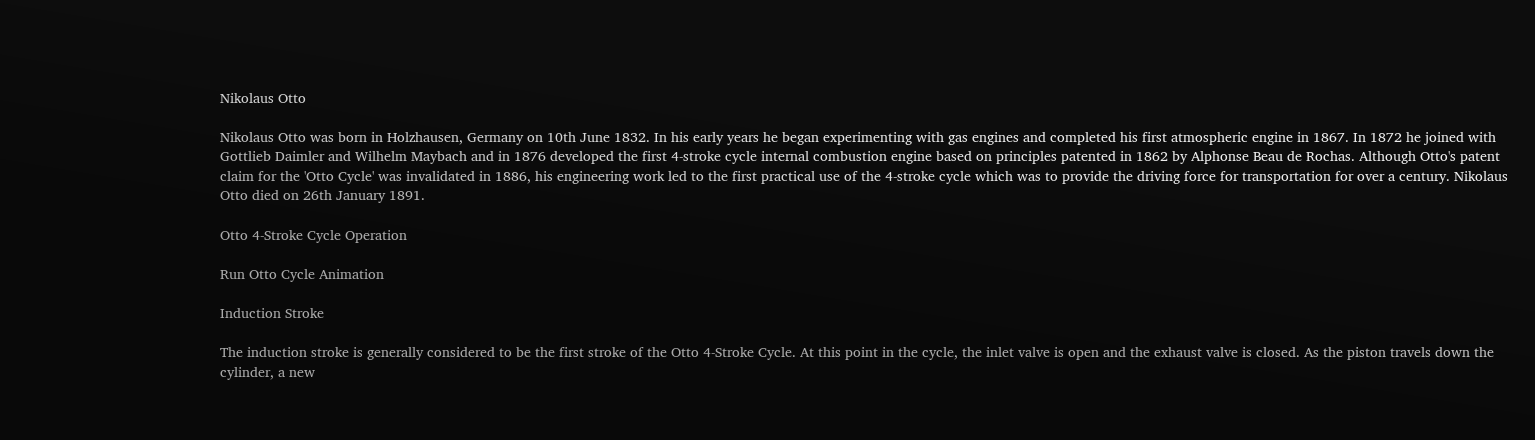Nikolaus Otto

Nikolaus Otto was born in Holzhausen, Germany on 10th June 1832. In his early years he began experimenting with gas engines and completed his first atmospheric engine in 1867. In 1872 he joined with Gottlieb Daimler and Wilhelm Maybach and in 1876 developed the first 4-stroke cycle internal combustion engine based on principles patented in 1862 by Alphonse Beau de Rochas. Although Otto's patent claim for the 'Otto Cycle' was invalidated in 1886, his engineering work led to the first practical use of the 4-stroke cycle which was to provide the driving force for transportation for over a century. Nikolaus Otto died on 26th January 1891.

Otto 4-Stroke Cycle Operation

Run Otto Cycle Animation

Induction Stroke

The induction stroke is generally considered to be the first stroke of the Otto 4-Stroke Cycle. At this point in the cycle, the inlet valve is open and the exhaust valve is closed. As the piston travels down the cylinder, a new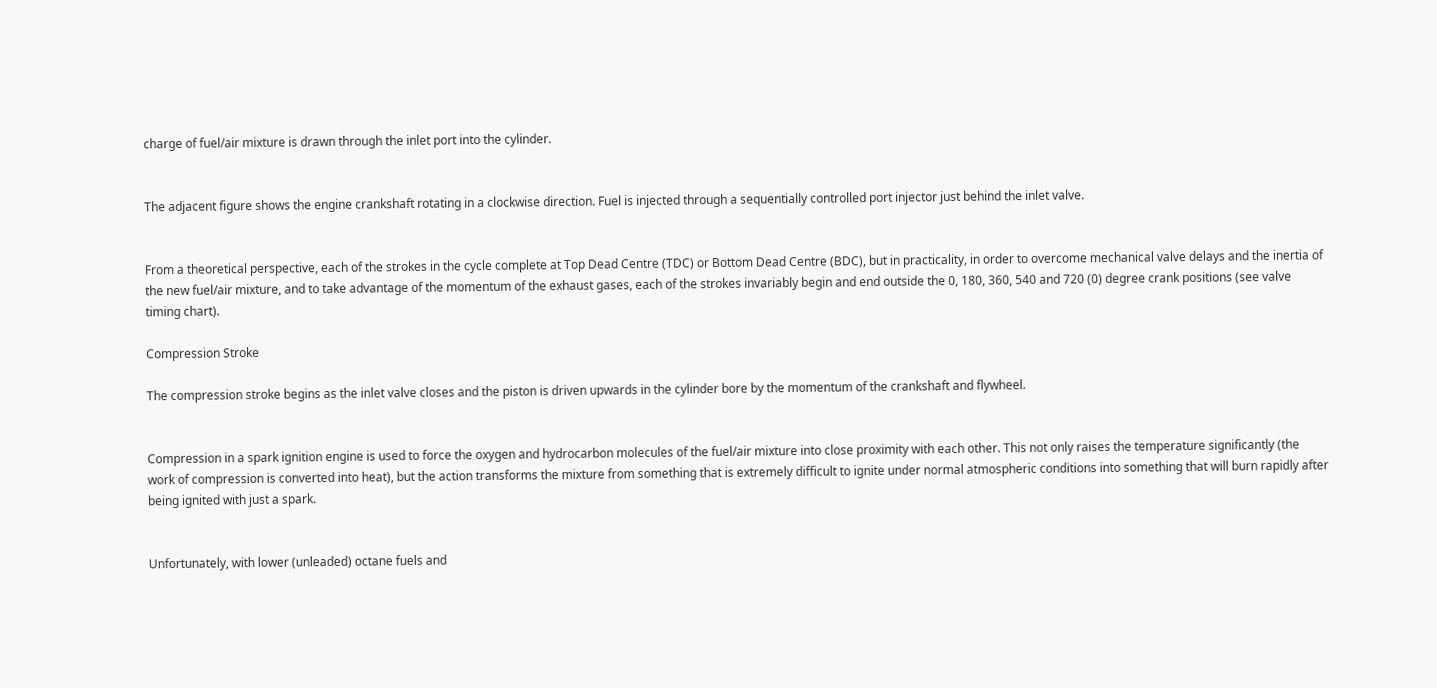charge of fuel/air mixture is drawn through the inlet port into the cylinder.


The adjacent figure shows the engine crankshaft rotating in a clockwise direction. Fuel is injected through a sequentially controlled port injector just behind the inlet valve.


From a theoretical perspective, each of the strokes in the cycle complete at Top Dead Centre (TDC) or Bottom Dead Centre (BDC), but in practicality, in order to overcome mechanical valve delays and the inertia of the new fuel/air mixture, and to take advantage of the momentum of the exhaust gases, each of the strokes invariably begin and end outside the 0, 180, 360, 540 and 720 (0) degree crank positions (see valve timing chart).

Compression Stroke

The compression stroke begins as the inlet valve closes and the piston is driven upwards in the cylinder bore by the momentum of the crankshaft and flywheel.


Compression in a spark ignition engine is used to force the oxygen and hydrocarbon molecules of the fuel/air mixture into close proximity with each other. This not only raises the temperature significantly (the work of compression is converted into heat), but the action transforms the mixture from something that is extremely difficult to ignite under normal atmospheric conditions into something that will burn rapidly after being ignited with just a spark.


Unfortunately, with lower (unleaded) octane fuels and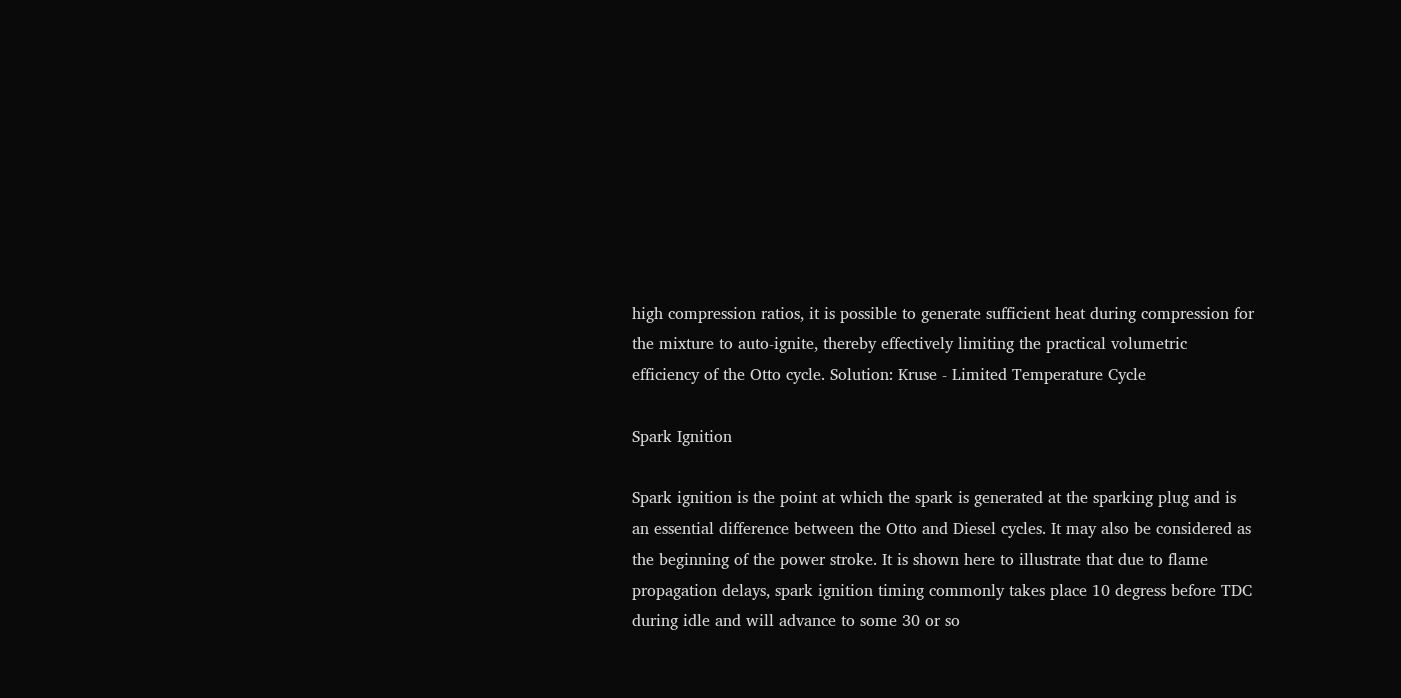high compression ratios, it is possible to generate sufficient heat during compression for the mixture to auto-ignite, thereby effectively limiting the practical volumetric efficiency of the Otto cycle. Solution: Kruse - Limited Temperature Cycle

Spark Ignition

Spark ignition is the point at which the spark is generated at the sparking plug and is an essential difference between the Otto and Diesel cycles. It may also be considered as the beginning of the power stroke. It is shown here to illustrate that due to flame propagation delays, spark ignition timing commonly takes place 10 degress before TDC during idle and will advance to some 30 or so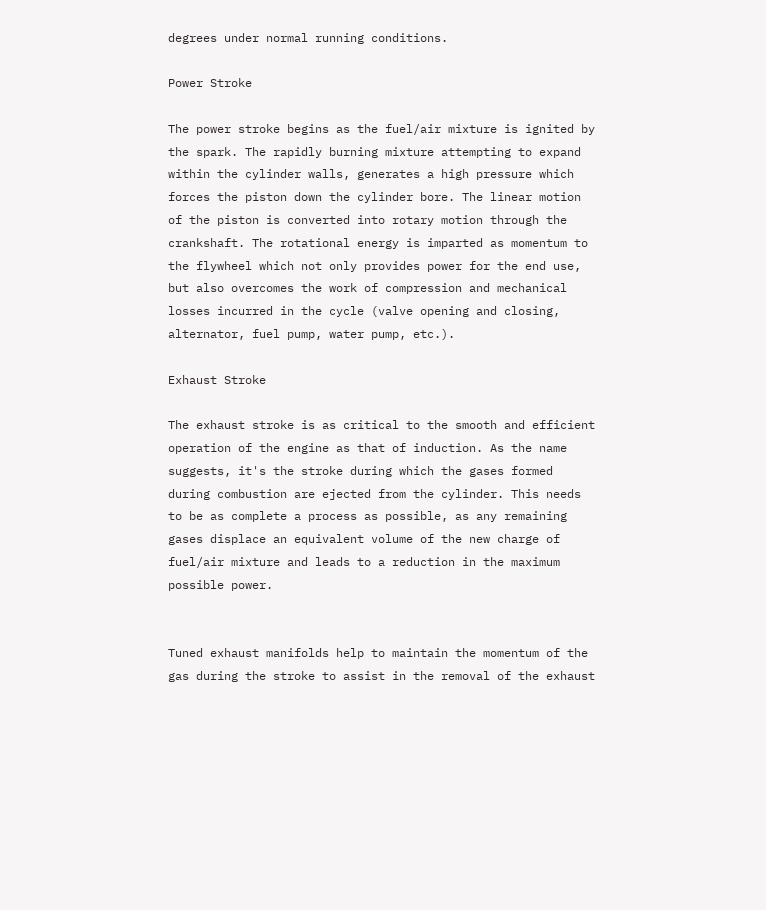degrees under normal running conditions.

Power Stroke

The power stroke begins as the fuel/air mixture is ignited by the spark. The rapidly burning mixture attempting to expand within the cylinder walls, generates a high pressure which forces the piston down the cylinder bore. The linear motion of the piston is converted into rotary motion through the crankshaft. The rotational energy is imparted as momentum to the flywheel which not only provides power for the end use, but also overcomes the work of compression and mechanical losses incurred in the cycle (valve opening and closing, alternator, fuel pump, water pump, etc.).

Exhaust Stroke

The exhaust stroke is as critical to the smooth and efficient operation of the engine as that of induction. As the name suggests, it's the stroke during which the gases formed during combustion are ejected from the cylinder. This needs to be as complete a process as possible, as any remaining gases displace an equivalent volume of the new charge of fuel/air mixture and leads to a reduction in the maximum possible power.


Tuned exhaust manifolds help to maintain the momentum of the gas during the stroke to assist in the removal of the exhaust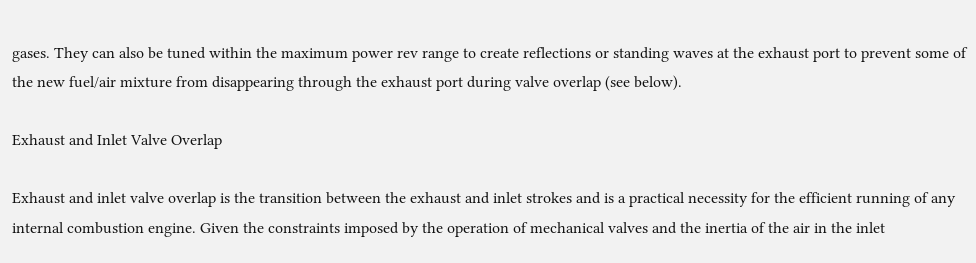gases. They can also be tuned within the maximum power rev range to create reflections or standing waves at the exhaust port to prevent some of the new fuel/air mixture from disappearing through the exhaust port during valve overlap (see below).

Exhaust and Inlet Valve Overlap

Exhaust and inlet valve overlap is the transition between the exhaust and inlet strokes and is a practical necessity for the efficient running of any internal combustion engine. Given the constraints imposed by the operation of mechanical valves and the inertia of the air in the inlet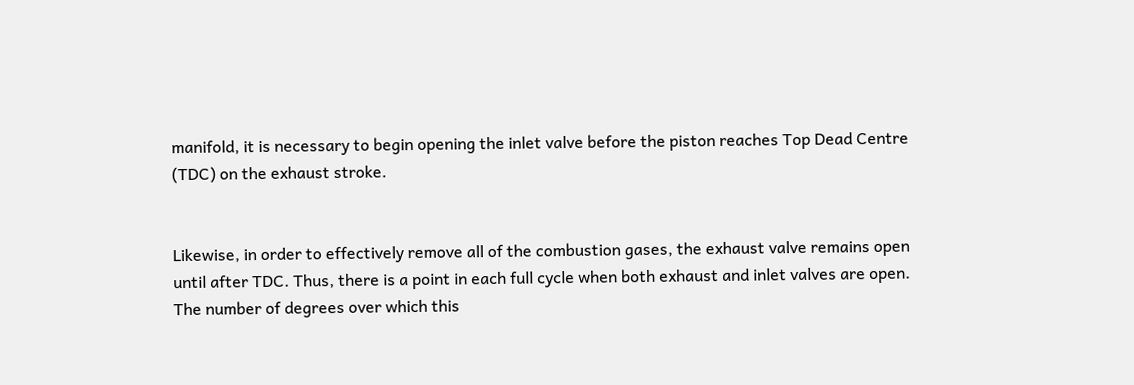manifold, it is necessary to begin opening the inlet valve before the piston reaches Top Dead Centre (TDC) on the exhaust stroke.


Likewise, in order to effectively remove all of the combustion gases, the exhaust valve remains open until after TDC. Thus, there is a point in each full cycle when both exhaust and inlet valves are open. The number of degrees over which this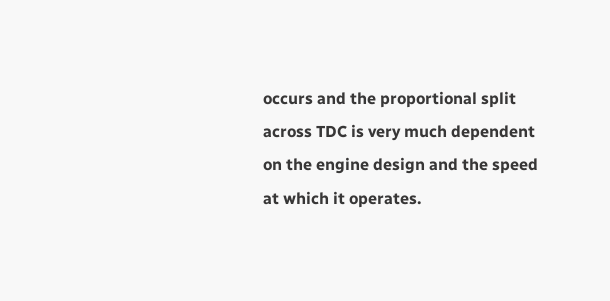occurs and the proportional split across TDC is very much dependent on the engine design and the speed at which it operates.